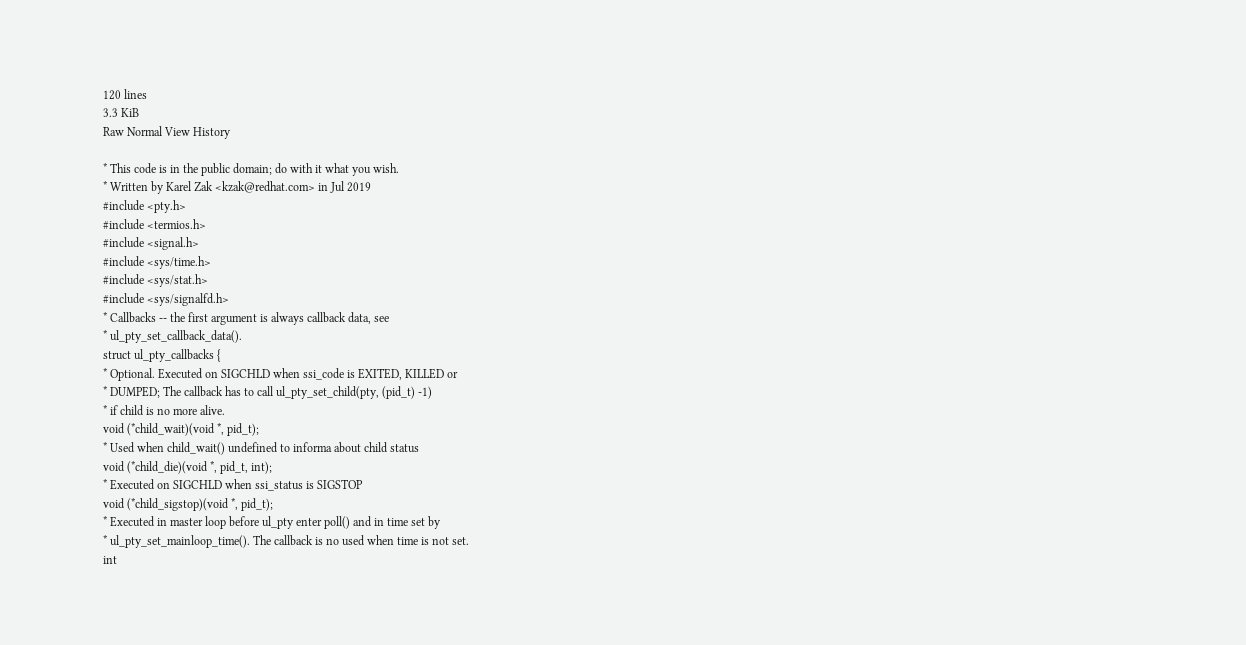120 lines
3.3 KiB
Raw Normal View History

* This code is in the public domain; do with it what you wish.
* Written by Karel Zak <kzak@redhat.com> in Jul 2019
#include <pty.h>
#include <termios.h>
#include <signal.h>
#include <sys/time.h>
#include <sys/stat.h>
#include <sys/signalfd.h>
* Callbacks -- the first argument is always callback data, see
* ul_pty_set_callback_data().
struct ul_pty_callbacks {
* Optional. Executed on SIGCHLD when ssi_code is EXITED, KILLED or
* DUMPED; The callback has to call ul_pty_set_child(pty, (pid_t) -1)
* if child is no more alive.
void (*child_wait)(void *, pid_t);
* Used when child_wait() undefined to informa about child status
void (*child_die)(void *, pid_t, int);
* Executed on SIGCHLD when ssi_status is SIGSTOP
void (*child_sigstop)(void *, pid_t);
* Executed in master loop before ul_pty enter poll() and in time set by
* ul_pty_set_mainloop_time(). The callback is no used when time is not set.
int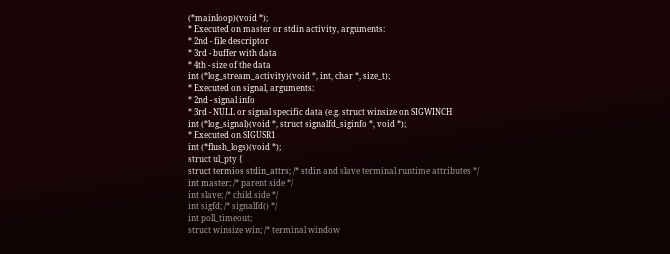(*mainloop)(void *);
* Executed on master or stdin activity, arguments:
* 2nd - file descriptor
* 3rd - buffer with data
* 4th - size of the data
int (*log_stream_activity)(void *, int, char *, size_t);
* Executed on signal, arguments:
* 2nd - signal info
* 3rd - NULL or signal specific data (e.g. struct winsize on SIGWINCH
int (*log_signal)(void *, struct signalfd_siginfo *, void *);
* Executed on SIGUSR1
int (*flush_logs)(void *);
struct ul_pty {
struct termios stdin_attrs; /* stdin and slave terminal runtime attributes */
int master; /* parent side */
int slave; /* child side */
int sigfd; /* signalfd() */
int poll_timeout;
struct winsize win; /* terminal window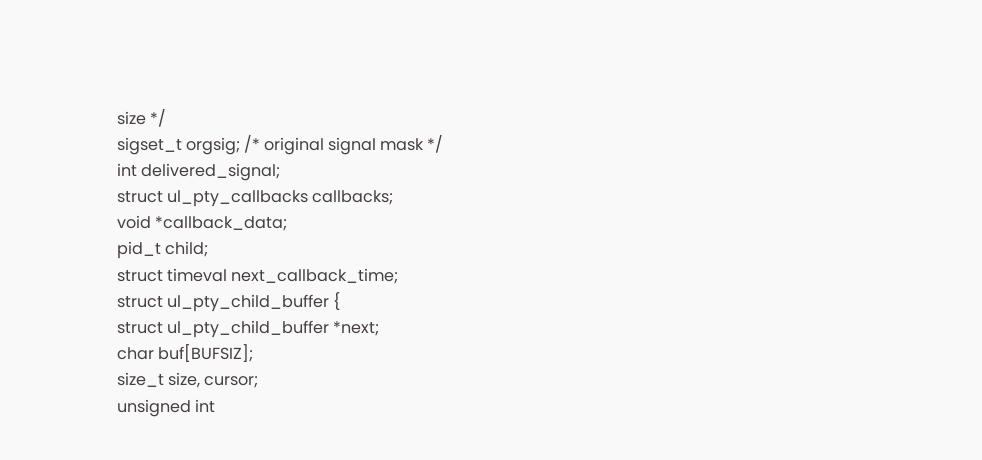size */
sigset_t orgsig; /* original signal mask */
int delivered_signal;
struct ul_pty_callbacks callbacks;
void *callback_data;
pid_t child;
struct timeval next_callback_time;
struct ul_pty_child_buffer {
struct ul_pty_child_buffer *next;
char buf[BUFSIZ];
size_t size, cursor;
unsigned int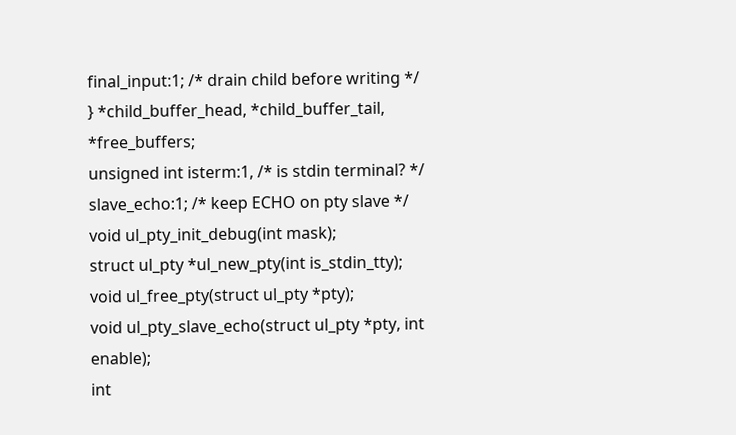final_input:1; /* drain child before writing */
} *child_buffer_head, *child_buffer_tail, *free_buffers;
unsigned int isterm:1, /* is stdin terminal? */
slave_echo:1; /* keep ECHO on pty slave */
void ul_pty_init_debug(int mask);
struct ul_pty *ul_new_pty(int is_stdin_tty);
void ul_free_pty(struct ul_pty *pty);
void ul_pty_slave_echo(struct ul_pty *pty, int enable);
int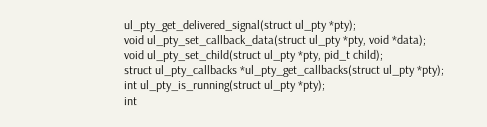ul_pty_get_delivered_signal(struct ul_pty *pty);
void ul_pty_set_callback_data(struct ul_pty *pty, void *data);
void ul_pty_set_child(struct ul_pty *pty, pid_t child);
struct ul_pty_callbacks *ul_pty_get_callbacks(struct ul_pty *pty);
int ul_pty_is_running(struct ul_pty *pty);
int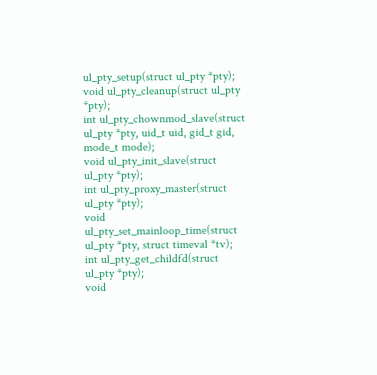ul_pty_setup(struct ul_pty *pty);
void ul_pty_cleanup(struct ul_pty *pty);
int ul_pty_chownmod_slave(struct ul_pty *pty, uid_t uid, gid_t gid, mode_t mode);
void ul_pty_init_slave(struct ul_pty *pty);
int ul_pty_proxy_master(struct ul_pty *pty);
void ul_pty_set_mainloop_time(struct ul_pty *pty, struct timeval *tv);
int ul_pty_get_childfd(struct ul_pty *pty);
void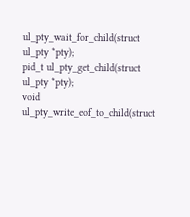ul_pty_wait_for_child(struct ul_pty *pty);
pid_t ul_pty_get_child(struct ul_pty *pty);
void ul_pty_write_eof_to_child(struct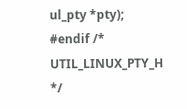ul_pty *pty);
#endif /* UTIL_LINUX_PTY_H */